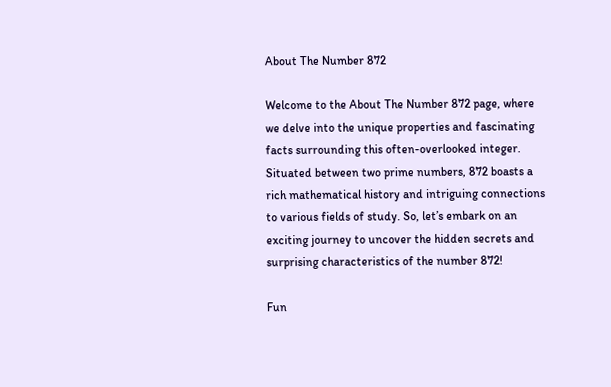About The Number 872

Welcome to the About The Number 872 page, where we delve into the unique properties and fascinating facts surrounding this often-overlooked integer. Situated between two prime numbers, 872 boasts a rich mathematical history and intriguing connections to various fields of study. So, let’s embark on an exciting journey to uncover the hidden secrets and surprising characteristics of the number 872!

Fun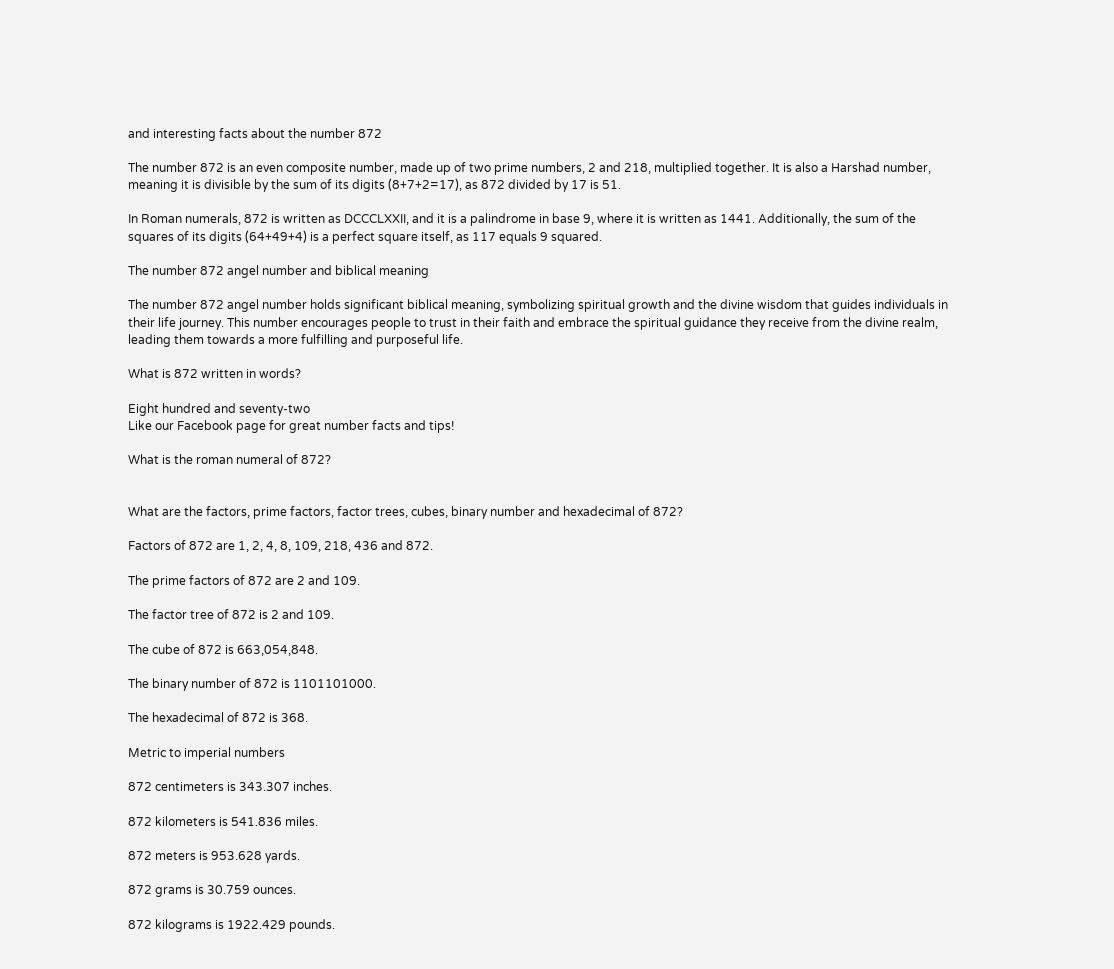and interesting facts about the number 872

The number 872 is an even composite number, made up of two prime numbers, 2 and 218, multiplied together. It is also a Harshad number, meaning it is divisible by the sum of its digits (8+7+2=17), as 872 divided by 17 is 51.

In Roman numerals, 872 is written as DCCCLXXII, and it is a palindrome in base 9, where it is written as 1441. Additionally, the sum of the squares of its digits (64+49+4) is a perfect square itself, as 117 equals 9 squared.

The number 872 angel number and biblical meaning

The number 872 angel number holds significant biblical meaning, symbolizing spiritual growth and the divine wisdom that guides individuals in their life journey. This number encourages people to trust in their faith and embrace the spiritual guidance they receive from the divine realm, leading them towards a more fulfilling and purposeful life.

What is 872 written in words?

Eight hundred and seventy-two
Like our Facebook page for great number facts and tips!

What is the roman numeral of 872?


What are the factors, prime factors, factor trees, cubes, binary number and hexadecimal of 872?

Factors of 872 are 1, 2, 4, 8, 109, 218, 436 and 872.

The prime factors of 872 are 2 and 109.

The factor tree of 872 is 2 and 109.

The cube of 872 is 663,054,848.

The binary number of 872 is 1101101000.

The hexadecimal of 872 is 368.

Metric to imperial numbers

872 centimeters is 343.307 inches.

872 kilometers is 541.836 miles.

872 meters is 953.628 yards.

872 grams is 30.759 ounces.

872 kilograms is 1922.429 pounds.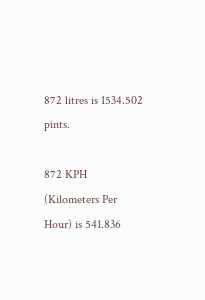872 litres is 1534.502 pints.

872 KPH (Kilometers Per Hour) is 541.836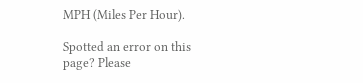MPH (Miles Per Hour).

Spotted an error on this page? Please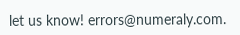let us know! errors@numeraly.com.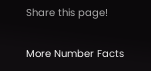Share this page!

More Number Facts